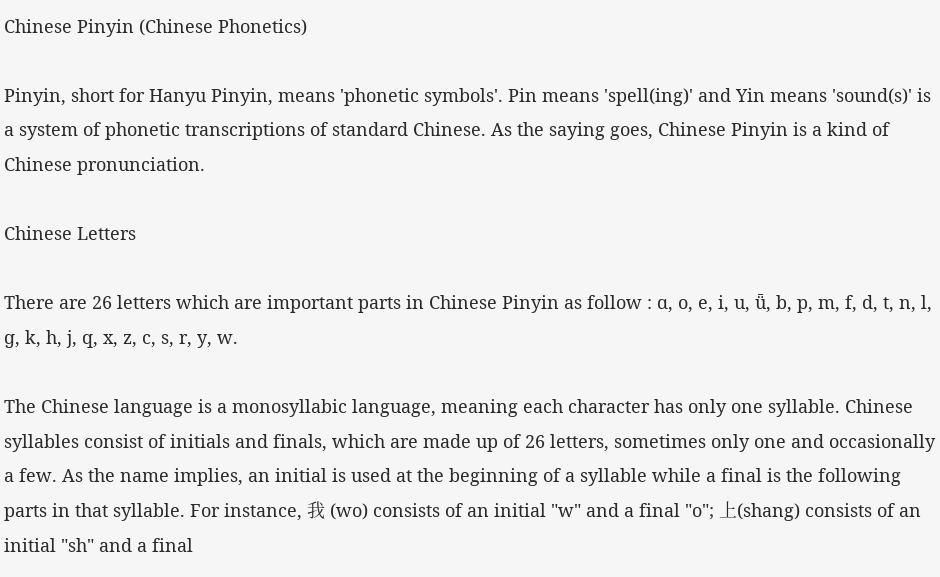Chinese Pinyin (Chinese Phonetics)

Pinyin, short for Hanyu Pinyin, means 'phonetic symbols'. Pin means 'spell(ing)' and Yin means 'sound(s)' is a system of phonetic transcriptions of standard Chinese. As the saying goes, Chinese Pinyin is a kind of Chinese pronunciation.

Chinese Letters

There are 26 letters which are important parts in Chinese Pinyin as follow : ɑ, o, e, i, u, ǖ, b, p, m, f, d, t, n, l, ɡ, k, h, j, q, x, z, c, s, r, y, w.

The Chinese language is a monosyllabic language, meaning each character has only one syllable. Chinese syllables consist of initials and finals, which are made up of 26 letters, sometimes only one and occasionally a few. As the name implies, an initial is used at the beginning of a syllable while a final is the following parts in that syllable. For instance, 我 (wo) consists of an initial "w" and a final "o"; 上(shang) consists of an initial "sh" and a final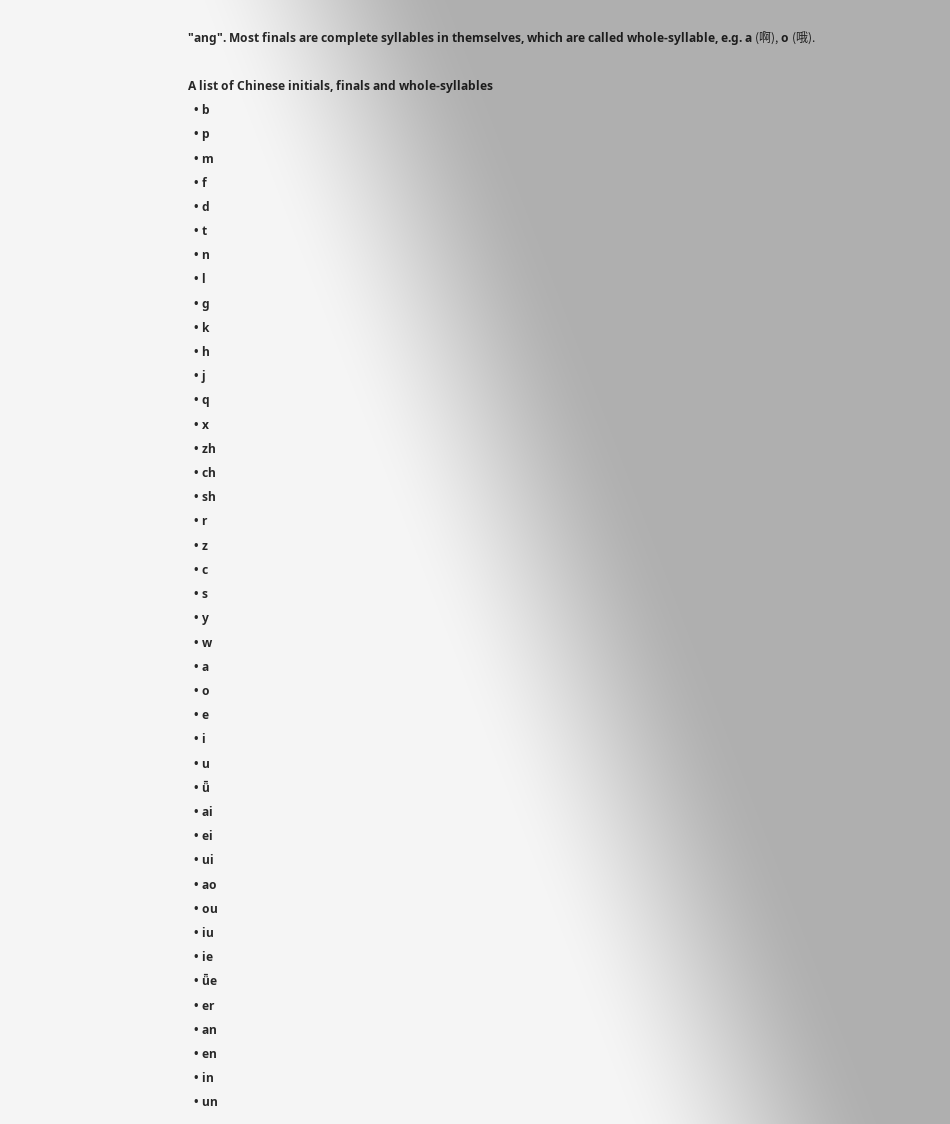"ang". Most finals are complete syllables in themselves, which are called whole-syllable, e.g. a (啊), o (哦).

A list of Chinese initials, finals and whole-syllables
  • b
  • p
  • m
  • f
  • d
  • t
  • n
  • l
  • g
  • k
  • h
  • j
  • q
  • x
  • zh
  • ch
  • sh
  • r
  • z
  • c
  • s
  • y
  • w
  • a
  • o
  • e
  • i
  • u
  • ǖ
  • ai
  • ei
  • ui
  • ao
  • ou
  • iu
  • ie
  • ǖe
  • er
  • an
  • en
  • in
  • un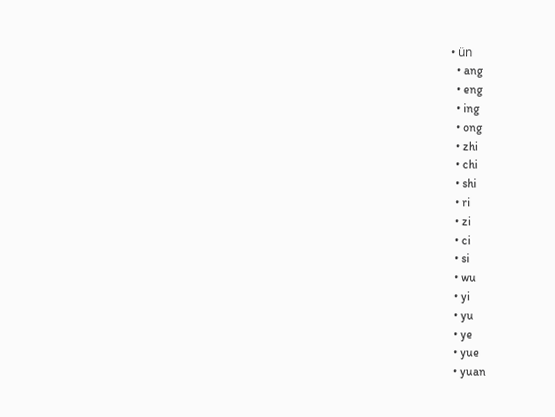• ün
  • ang
  • eng
  • ing
  • ong
  • zhi
  • chi
  • shi
  • ri
  • zi
  • ci
  • si
  • wu
  • yi
  • yu
  • ye
  • yue
  • yuan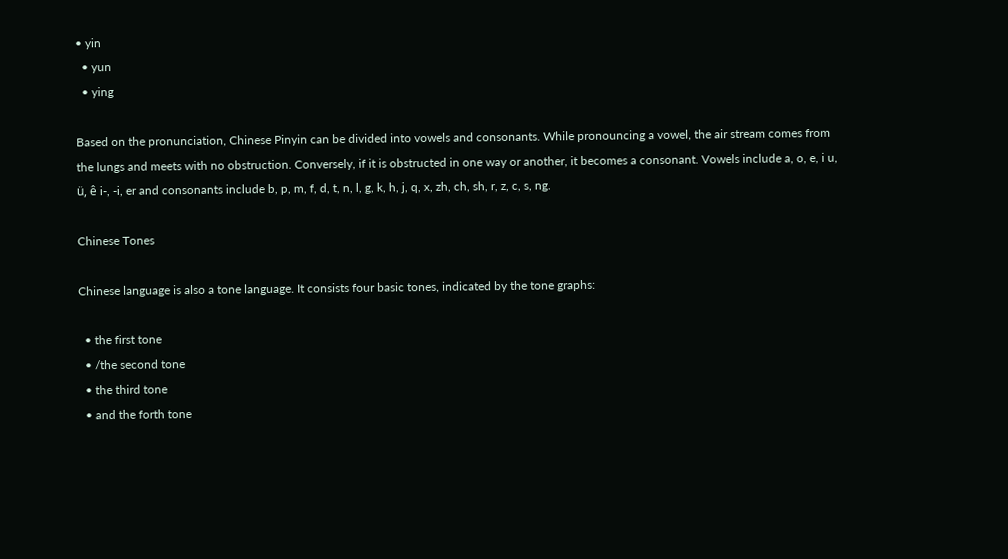• yin
  • yun
  • ying

Based on the pronunciation, Chinese Pinyin can be divided into vowels and consonants. While pronouncing a vowel, the air stream comes from the lungs and meets with no obstruction. Conversely, if it is obstructed in one way or another, it becomes a consonant. Vowels include a, o, e, i u, ü, ê i-, -i, er and consonants include b, p, m, f, d, t, n, l, g, k, h, j, q, x, zh, ch, sh, r, z, c, s, ng.

Chinese Tones

Chinese language is also a tone language. It consists four basic tones, indicated by the tone graphs:

  • the first tone
  • /the second tone
  • the third tone
  • and the forth tone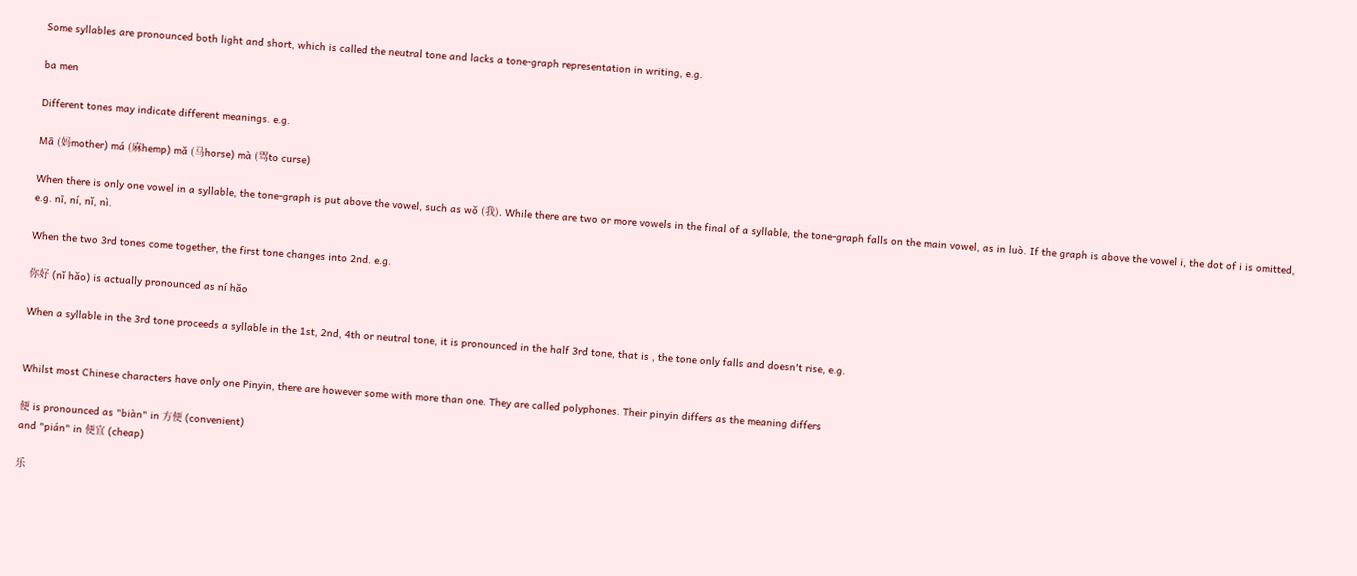Some syllables are pronounced both light and short, which is called the neutral tone and lacks a tone-graph representation in writing, e.g.

ba men

Different tones may indicate different meanings. e.g.

Mā (妈mother) má (麻hemp) mǎ (马horse) mà (骂to curse)

When there is only one vowel in a syllable, the tone-graph is put above the vowel, such as wǒ (我). While there are two or more vowels in the final of a syllable, the tone-graph falls on the main vowel, as in luò. If the graph is above the vowel i, the dot of i is omitted, e.g. nī, ní, nǐ, nì.

When the two 3rd tones come together, the first tone changes into 2nd. e.g.

你好 (nǐ hǎo) is actually pronounced as ní hǎo

When a syllable in the 3rd tone proceeds a syllable in the 1st, 2nd, 4th or neutral tone, it is pronounced in the half 3rd tone, that is , the tone only falls and doesn't rise, e.g.


Whilst most Chinese characters have only one Pinyin, there are however some with more than one. They are called polyphones. Their pinyin differs as the meaning differs

便 is pronounced as "biàn" in 方便 (convenient)
and "pián" in 便宜 (cheap)

乐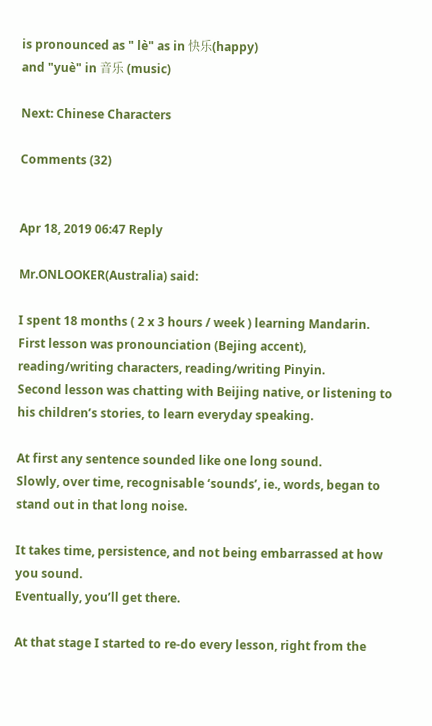is pronounced as " lè" as in 快乐(happy)
and "yuè" in 音乐 (music)

Next: Chinese Characters

Comments (32)


Apr 18, 2019 06:47 Reply

Mr.ONLOOKER(Australia) said:

I spent 18 months ( 2 x 3 hours / week ) learning Mandarin.
First lesson was pronounciation (Bejing accent), reading/writing characters, reading/writing Pinyin.
Second lesson was chatting with Beijing native, or listening to his children’s stories, to learn everyday speaking.

At first any sentence sounded like one long sound.
Slowly, over time, recognisable ‘sounds’, ie., words, began to stand out in that long noise.

It takes time, persistence, and not being embarrassed at how you sound.
Eventually, you’ll get there.

At that stage I started to re-do every lesson, right from the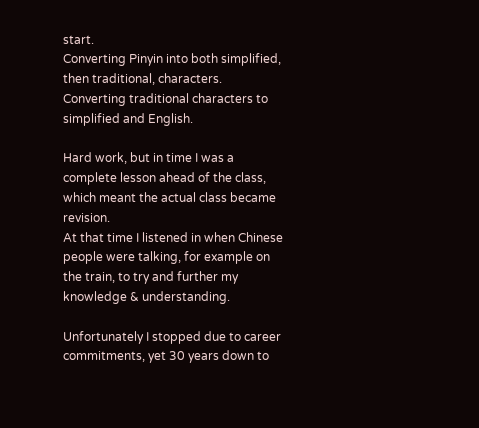start.
Converting Pinyin into both simplified, then traditional, characters.
Converting traditional characters to simplified and English.

Hard work, but in time I was a complete lesson ahead of the class, which meant the actual class became revision.
At that time I listened in when Chinese people were talking, for example on the train, to try and further my knowledge & understanding.

Unfortunately I stopped due to career commitments, yet 30 years down to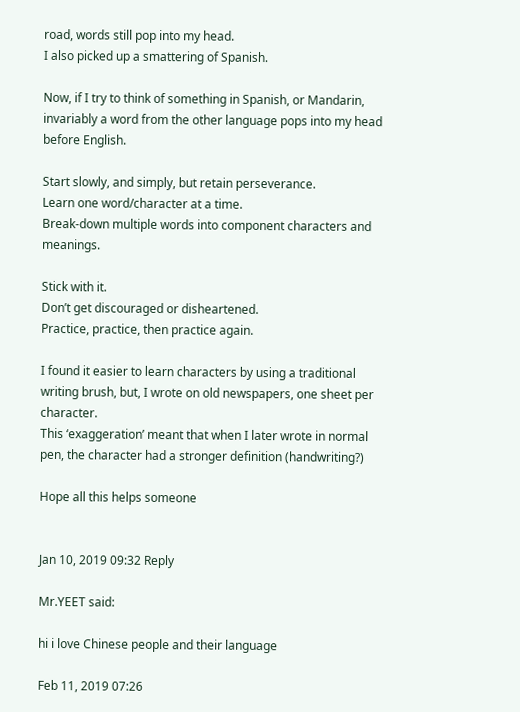road, words still pop into my head.
I also picked up a smattering of Spanish.

Now, if I try to think of something in Spanish, or Mandarin, invariably a word from the other language pops into my head before English.

Start slowly, and simply, but retain perseverance.
Learn one word/character at a time.
Break-down multiple words into component characters and meanings.

Stick with it.
Don’t get discouraged or disheartened.
Practice, practice, then practice again.

I found it easier to learn characters by using a traditional writing brush, but, I wrote on old newspapers, one sheet per character.
This ‘exaggeration’ meant that when I later wrote in normal pen, the character had a stronger definition (handwriting?)

Hope all this helps someone


Jan 10, 2019 09:32 Reply

Mr.YEET said:

hi i love Chinese people and their language

Feb 11, 2019 07:26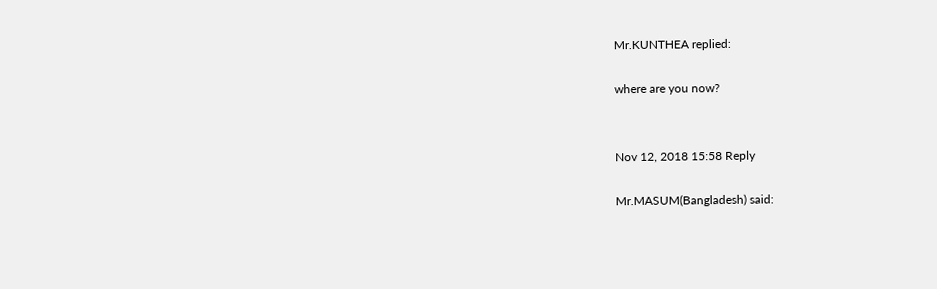Mr.KUNTHEA replied:

where are you now?


Nov 12, 2018 15:58 Reply

Mr.MASUM(Bangladesh) said: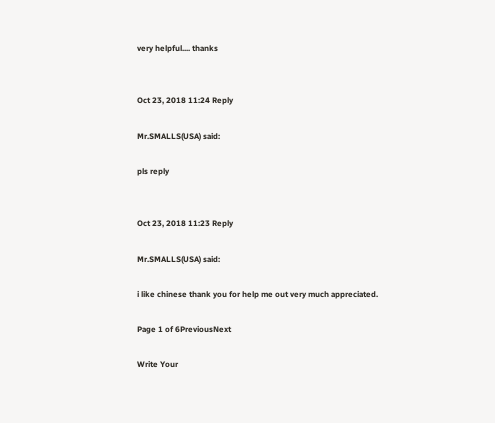very helpful.... thanks


Oct 23, 2018 11:24 Reply

Mr.SMALLS(USA) said:

pls reply


Oct 23, 2018 11:23 Reply

Mr.SMALLS(USA) said:

i like chinese thank you for help me out very much appreciated.

Page 1 of 6PreviousNext

Write Your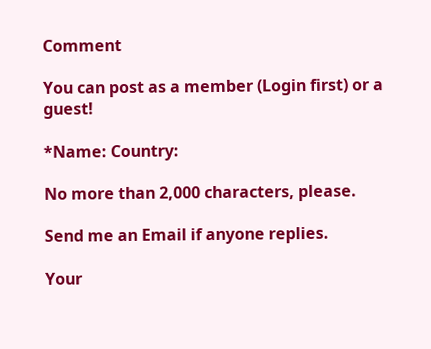Comment

You can post as a member (Login first) or a guest!

*Name: Country:

No more than 2,000 characters, please.

Send me an Email if anyone replies.

Your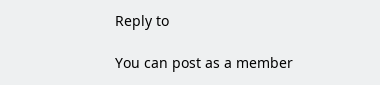Reply to

You can post as a member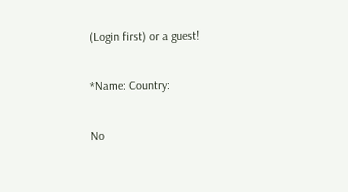(Login first) or a guest!

*Name: Country:

No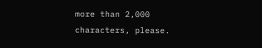more than 2,000 characters, please.